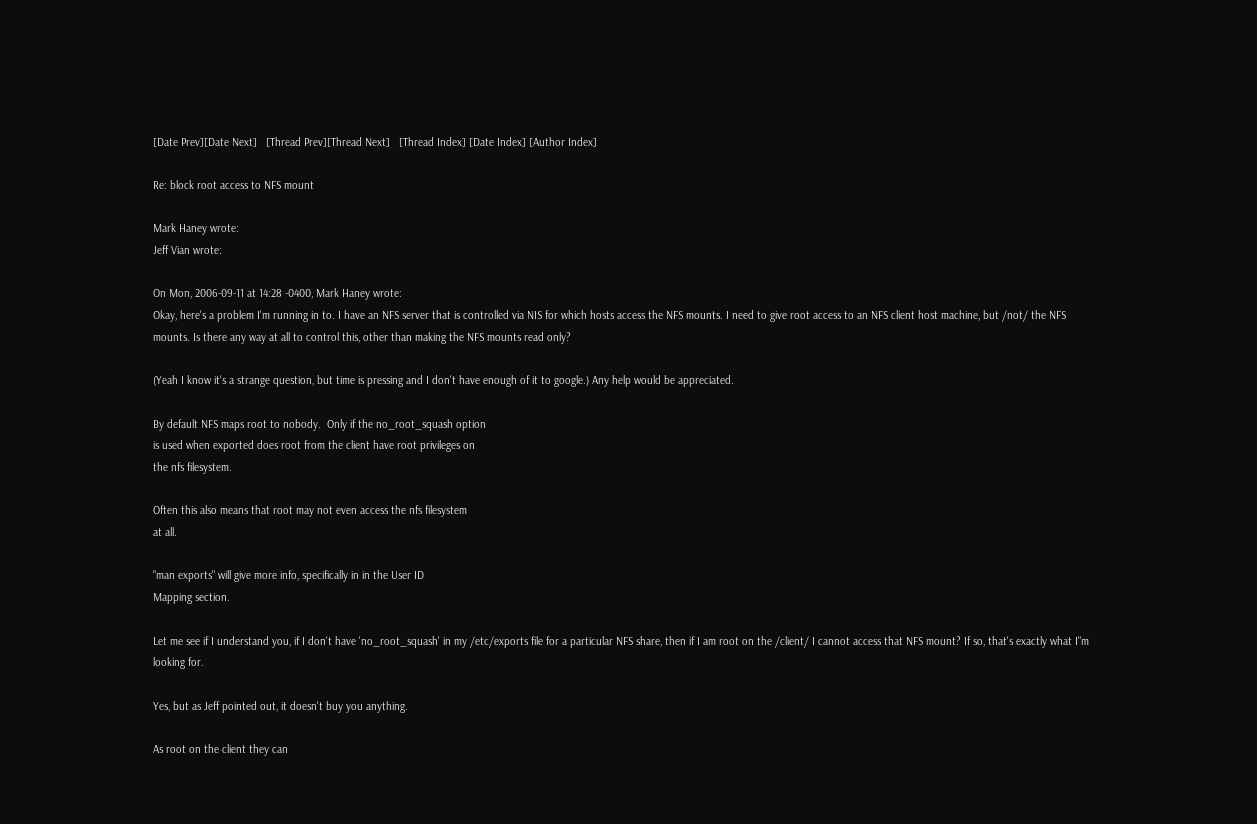[Date Prev][Date Next]   [Thread Prev][Thread Next]   [Thread Index] [Date Index] [Author Index]

Re: block root access to NFS mount

Mark Haney wrote:
Jeff Vian wrote:

On Mon, 2006-09-11 at 14:28 -0400, Mark Haney wrote:
Okay, here's a problem I'm running in to. I have an NFS server that is controlled via NIS for which hosts access the NFS mounts. I need to give root access to an NFS client host machine, but /not/ the NFS mounts. Is there any way at all to control this, other than making the NFS mounts read only?

(Yeah I know it's a strange question, but time is pressing and I don't have enough of it to google.) Any help would be appreciated.

By default NFS maps root to nobody.  Only if the no_root_squash option
is used when exported does root from the client have root privileges on
the nfs filesystem.

Often this also means that root may not even access the nfs filesystem
at all.

"man exports" will give more info, specifically in in the User ID
Mapping section.

Let me see if I understand you, if I don't have 'no_root_squash' in my /etc/exports file for a particular NFS share, then if I am root on the /client/ I cannot access that NFS mount? If so, that's exactly what I"m looking for.

Yes, but as Jeff pointed out, it doesn't buy you anything.

As root on the client they can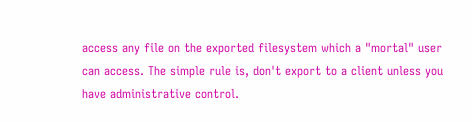access any file on the exported filesystem which a "mortal" user can access. The simple rule is, don't export to a client unless you have administrative control.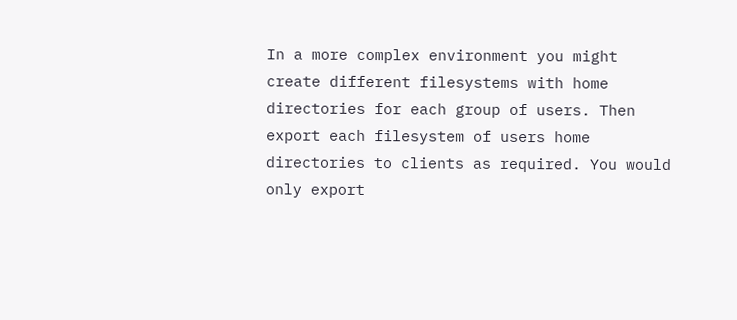In a more complex environment you might create different filesystems with home directories for each group of users. Then export each filesystem of users home directories to clients as required. You would only export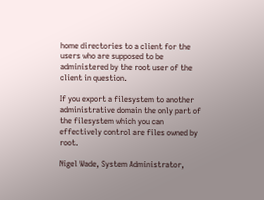home directories to a client for the users who are supposed to be administered by the root user of the client in question.

If you export a filesystem to another administrative domain the only part of the filesystem which you can effectively control are files owned by root.

Nigel Wade, System Administrator,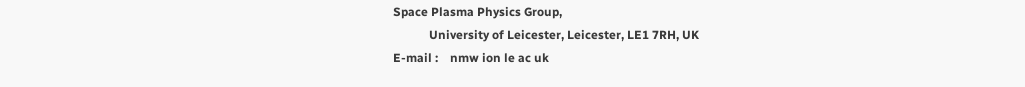Space Plasma Physics Group,
            University of Leicester, Leicester, LE1 7RH, UK
E-mail :    nmw ion le ac uk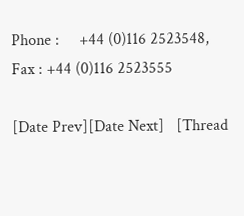Phone :     +44 (0)116 2523548, Fax : +44 (0)116 2523555

[Date Prev][Date Next]   [Thread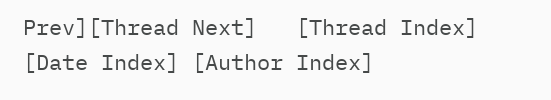Prev][Thread Next]   [Thread Index] [Date Index] [Author Index]